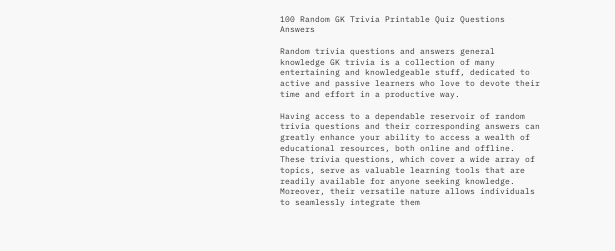100 Random GK Trivia Printable Quiz Questions Answers

Random trivia questions and answers general knowledge GK trivia is a collection of many entertaining and knowledgeable stuff, dedicated to active and passive learners who love to devote their time and effort in a productive way.

Having access to a dependable reservoir of random trivia questions and their corresponding answers can greatly enhance your ability to access a wealth of educational resources, both online and offline. These trivia questions, which cover a wide array of topics, serve as valuable learning tools that are readily available for anyone seeking knowledge. Moreover, their versatile nature allows individuals to seamlessly integrate them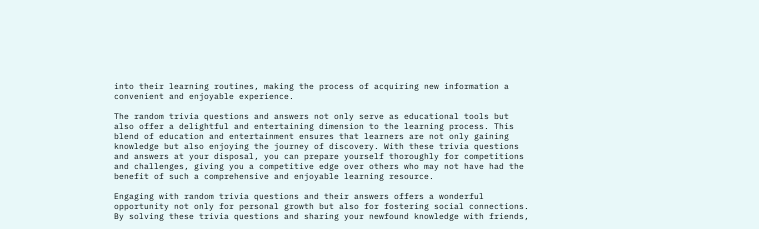into their learning routines, making the process of acquiring new information a convenient and enjoyable experience.

The random trivia questions and answers not only serve as educational tools but also offer a delightful and entertaining dimension to the learning process. This blend of education and entertainment ensures that learners are not only gaining knowledge but also enjoying the journey of discovery. With these trivia questions and answers at your disposal, you can prepare yourself thoroughly for competitions and challenges, giving you a competitive edge over others who may not have had the benefit of such a comprehensive and enjoyable learning resource.

Engaging with random trivia questions and their answers offers a wonderful opportunity not only for personal growth but also for fostering social connections. By solving these trivia questions and sharing your newfound knowledge with friends,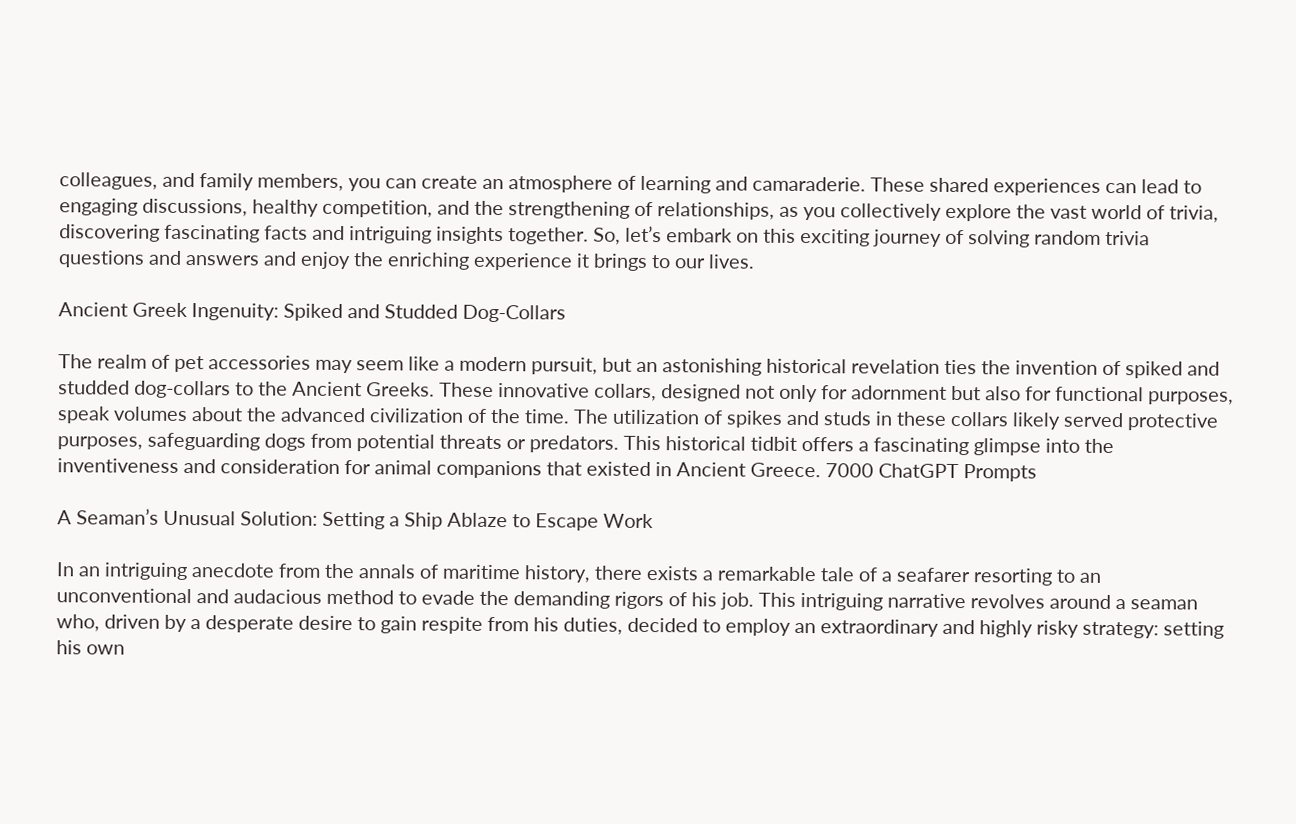colleagues, and family members, you can create an atmosphere of learning and camaraderie. These shared experiences can lead to engaging discussions, healthy competition, and the strengthening of relationships, as you collectively explore the vast world of trivia, discovering fascinating facts and intriguing insights together. So, let’s embark on this exciting journey of solving random trivia questions and answers and enjoy the enriching experience it brings to our lives.

Ancient Greek Ingenuity: Spiked and Studded Dog-Collars

The realm of pet accessories may seem like a modern pursuit, but an astonishing historical revelation ties the invention of spiked and studded dog-collars to the Ancient Greeks. These innovative collars, designed not only for adornment but also for functional purposes, speak volumes about the advanced civilization of the time. The utilization of spikes and studs in these collars likely served protective purposes, safeguarding dogs from potential threats or predators. This historical tidbit offers a fascinating glimpse into the inventiveness and consideration for animal companions that existed in Ancient Greece. 7000 ChatGPT Prompts

A Seaman’s Unusual Solution: Setting a Ship Ablaze to Escape Work

In an intriguing anecdote from the annals of maritime history, there exists a remarkable tale of a seafarer resorting to an unconventional and audacious method to evade the demanding rigors of his job. This intriguing narrative revolves around a seaman who, driven by a desperate desire to gain respite from his duties, decided to employ an extraordinary and highly risky strategy: setting his own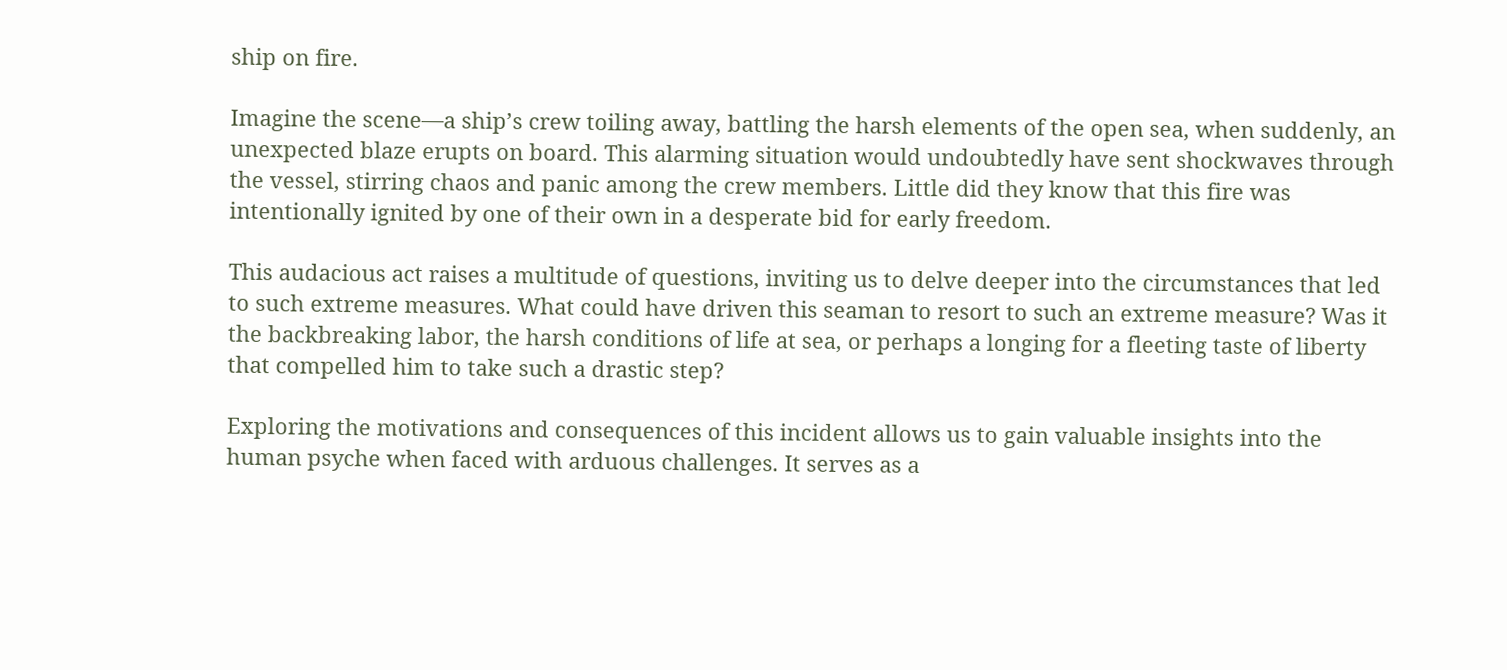ship on fire.

Imagine the scene—a ship’s crew toiling away, battling the harsh elements of the open sea, when suddenly, an unexpected blaze erupts on board. This alarming situation would undoubtedly have sent shockwaves through the vessel, stirring chaos and panic among the crew members. Little did they know that this fire was intentionally ignited by one of their own in a desperate bid for early freedom.

This audacious act raises a multitude of questions, inviting us to delve deeper into the circumstances that led to such extreme measures. What could have driven this seaman to resort to such an extreme measure? Was it the backbreaking labor, the harsh conditions of life at sea, or perhaps a longing for a fleeting taste of liberty that compelled him to take such a drastic step?

Exploring the motivations and consequences of this incident allows us to gain valuable insights into the human psyche when faced with arduous challenges. It serves as a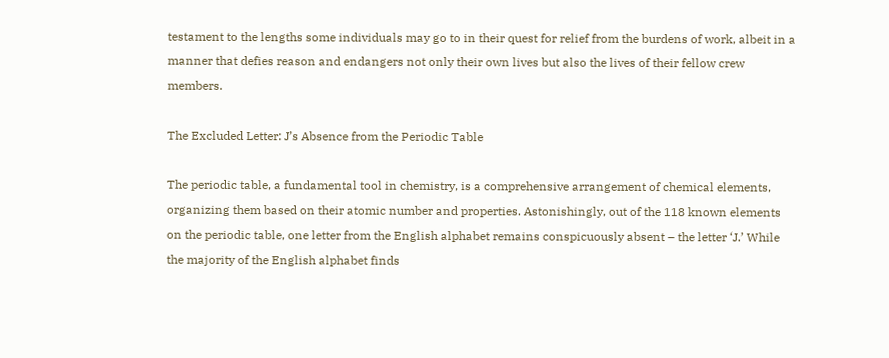testament to the lengths some individuals may go to in their quest for relief from the burdens of work, albeit in a manner that defies reason and endangers not only their own lives but also the lives of their fellow crew members.

The Excluded Letter: J’s Absence from the Periodic Table

The periodic table, a fundamental tool in chemistry, is a comprehensive arrangement of chemical elements, organizing them based on their atomic number and properties. Astonishingly, out of the 118 known elements on the periodic table, one letter from the English alphabet remains conspicuously absent – the letter ‘J.’ While the majority of the English alphabet finds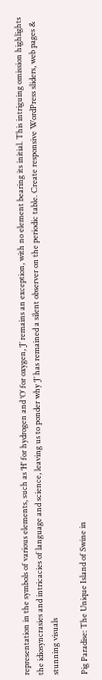representation in the symbols of various elements, such as ‘H’ for hydrogen and ‘O’ for oxygen, ‘J’ remains an exception, with no element bearing its initial. This intriguing omission highlights the idiosyncrasies and intricacies of language and science, leaving us to ponder why ‘J’ has remained a silent observer on the periodic table. Create responsive WordPress sliders, web pages & stunning visuals

Pig Paradise: The Unique Island of Swine in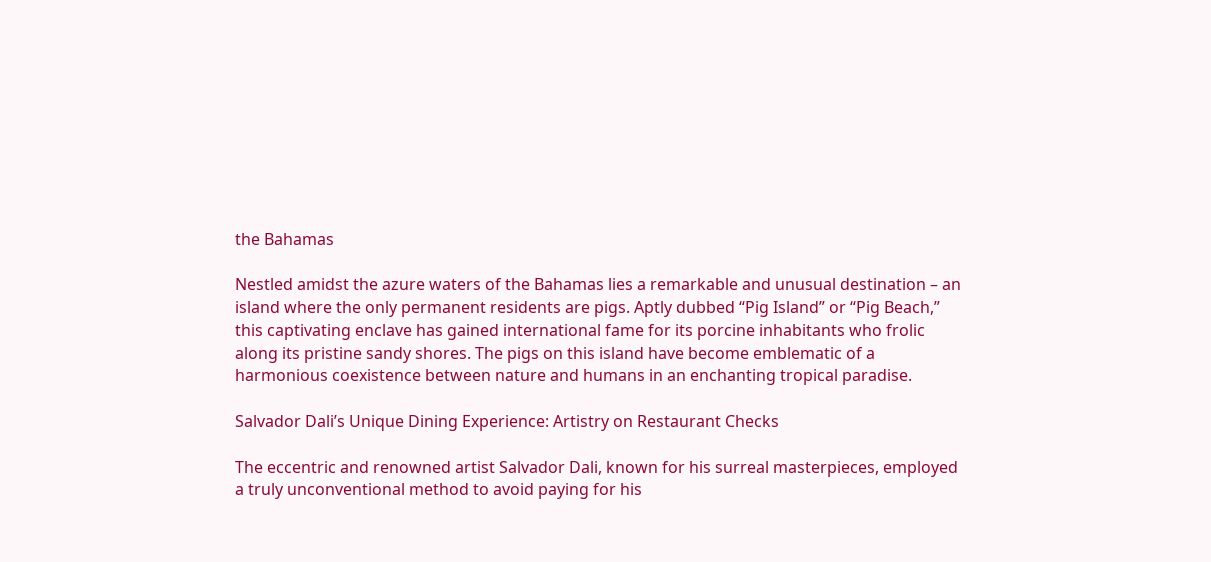the Bahamas

Nestled amidst the azure waters of the Bahamas lies a remarkable and unusual destination – an island where the only permanent residents are pigs. Aptly dubbed “Pig Island” or “Pig Beach,” this captivating enclave has gained international fame for its porcine inhabitants who frolic along its pristine sandy shores. The pigs on this island have become emblematic of a harmonious coexistence between nature and humans in an enchanting tropical paradise.

Salvador Dali’s Unique Dining Experience: Artistry on Restaurant Checks

The eccentric and renowned artist Salvador Dali, known for his surreal masterpieces, employed a truly unconventional method to avoid paying for his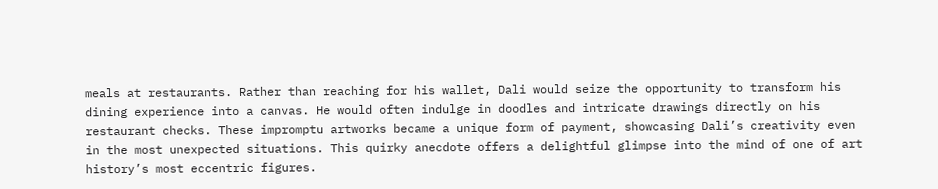meals at restaurants. Rather than reaching for his wallet, Dali would seize the opportunity to transform his dining experience into a canvas. He would often indulge in doodles and intricate drawings directly on his restaurant checks. These impromptu artworks became a unique form of payment, showcasing Dali’s creativity even in the most unexpected situations. This quirky anecdote offers a delightful glimpse into the mind of one of art history’s most eccentric figures.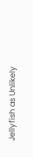Jellyfish as Unlikely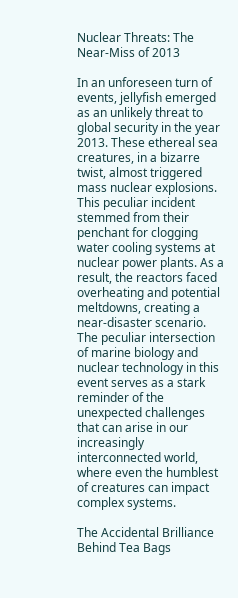Nuclear Threats: The Near-Miss of 2013

In an unforeseen turn of events, jellyfish emerged as an unlikely threat to global security in the year 2013. These ethereal sea creatures, in a bizarre twist, almost triggered mass nuclear explosions. This peculiar incident stemmed from their penchant for clogging water cooling systems at nuclear power plants. As a result, the reactors faced overheating and potential meltdowns, creating a near-disaster scenario. The peculiar intersection of marine biology and nuclear technology in this event serves as a stark reminder of the unexpected challenges that can arise in our increasingly interconnected world, where even the humblest of creatures can impact complex systems.

The Accidental Brilliance Behind Tea Bags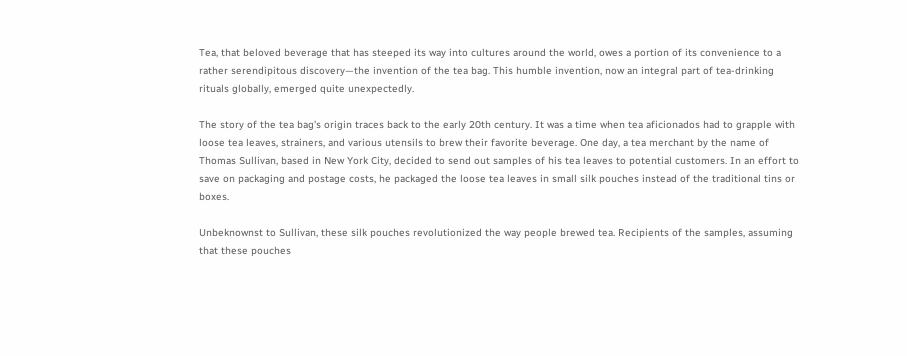Tea, that beloved beverage that has steeped its way into cultures around the world, owes a portion of its convenience to a rather serendipitous discovery—the invention of the tea bag. This humble invention, now an integral part of tea-drinking rituals globally, emerged quite unexpectedly.

The story of the tea bag’s origin traces back to the early 20th century. It was a time when tea aficionados had to grapple with loose tea leaves, strainers, and various utensils to brew their favorite beverage. One day, a tea merchant by the name of Thomas Sullivan, based in New York City, decided to send out samples of his tea leaves to potential customers. In an effort to save on packaging and postage costs, he packaged the loose tea leaves in small silk pouches instead of the traditional tins or boxes.

Unbeknownst to Sullivan, these silk pouches revolutionized the way people brewed tea. Recipients of the samples, assuming that these pouches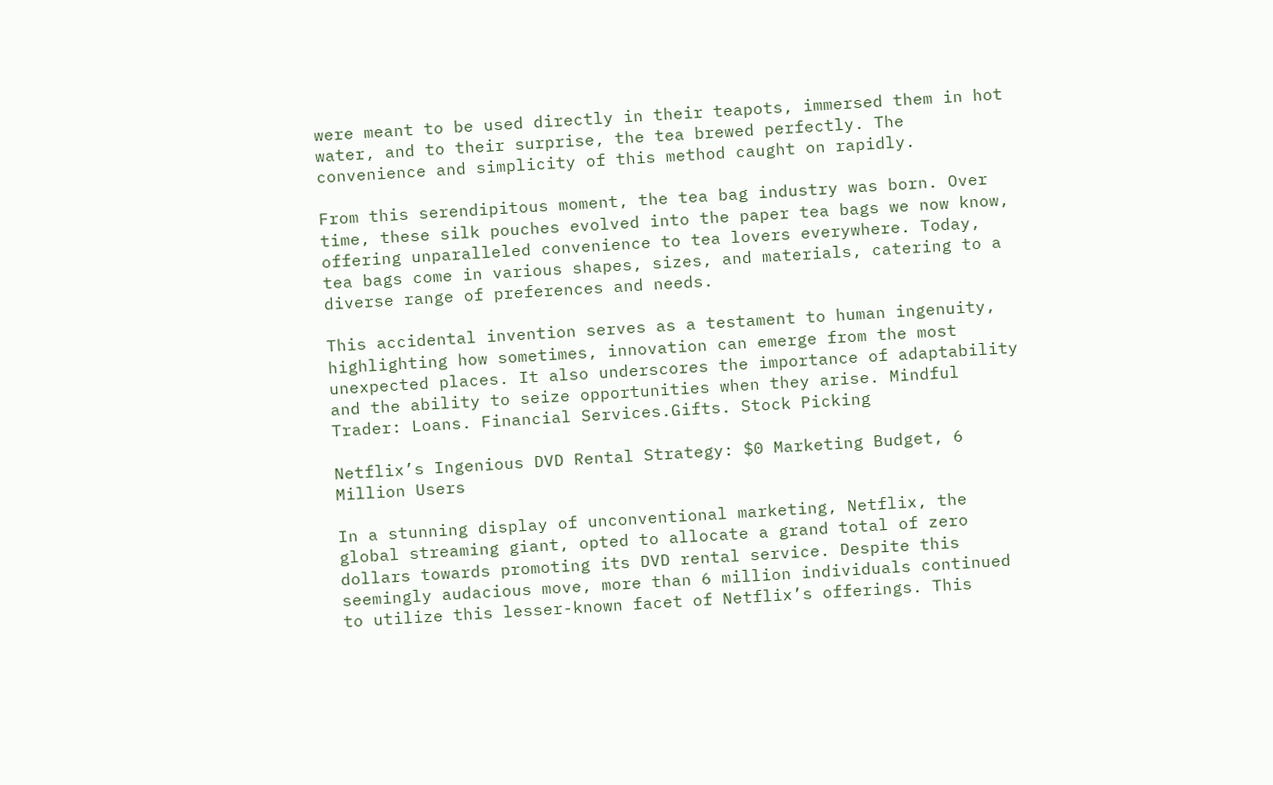were meant to be used directly in their teapots, immersed them in hot water, and to their surprise, the tea brewed perfectly. The convenience and simplicity of this method caught on rapidly.

From this serendipitous moment, the tea bag industry was born. Over time, these silk pouches evolved into the paper tea bags we now know, offering unparalleled convenience to tea lovers everywhere. Today, tea bags come in various shapes, sizes, and materials, catering to a diverse range of preferences and needs.

This accidental invention serves as a testament to human ingenuity, highlighting how sometimes, innovation can emerge from the most unexpected places. It also underscores the importance of adaptability and the ability to seize opportunities when they arise. Mindful Trader: Loans. Financial Services.Gifts. Stock Picking

Netflix’s Ingenious DVD Rental Strategy: $0 Marketing Budget, 6 Million Users

In a stunning display of unconventional marketing, Netflix, the global streaming giant, opted to allocate a grand total of zero dollars towards promoting its DVD rental service. Despite this seemingly audacious move, more than 6 million individuals continued to utilize this lesser-known facet of Netflix’s offerings. This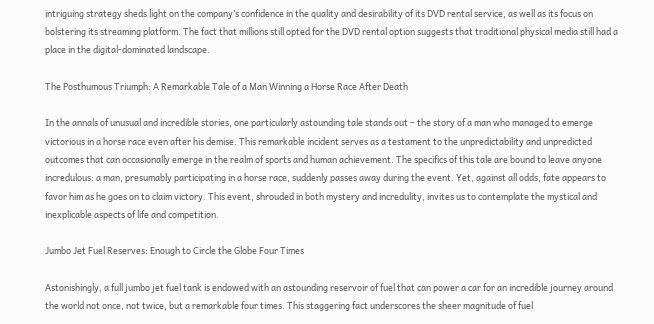intriguing strategy sheds light on the company’s confidence in the quality and desirability of its DVD rental service, as well as its focus on bolstering its streaming platform. The fact that millions still opted for the DVD rental option suggests that traditional physical media still had a place in the digital-dominated landscape.

The Posthumous Triumph: A Remarkable Tale of a Man Winning a Horse Race After Death

In the annals of unusual and incredible stories, one particularly astounding tale stands out – the story of a man who managed to emerge victorious in a horse race even after his demise. This remarkable incident serves as a testament to the unpredictability and unpredicted outcomes that can occasionally emerge in the realm of sports and human achievement. The specifics of this tale are bound to leave anyone incredulous: a man, presumably participating in a horse race, suddenly passes away during the event. Yet, against all odds, fate appears to favor him as he goes on to claim victory. This event, shrouded in both mystery and incredulity, invites us to contemplate the mystical and inexplicable aspects of life and competition.

Jumbo Jet Fuel Reserves: Enough to Circle the Globe Four Times

Astonishingly, a full jumbo jet fuel tank is endowed with an astounding reservoir of fuel that can power a car for an incredible journey around the world not once, not twice, but a remarkable four times. This staggering fact underscores the sheer magnitude of fuel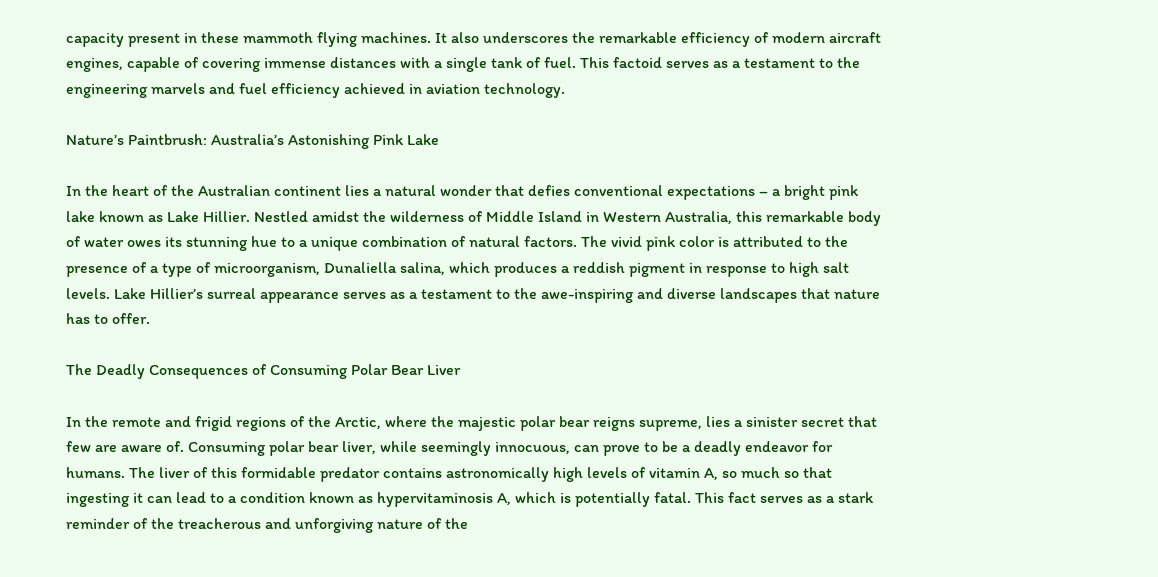capacity present in these mammoth flying machines. It also underscores the remarkable efficiency of modern aircraft engines, capable of covering immense distances with a single tank of fuel. This factoid serves as a testament to the engineering marvels and fuel efficiency achieved in aviation technology.

Nature’s Paintbrush: Australia’s Astonishing Pink Lake

In the heart of the Australian continent lies a natural wonder that defies conventional expectations – a bright pink lake known as Lake Hillier. Nestled amidst the wilderness of Middle Island in Western Australia, this remarkable body of water owes its stunning hue to a unique combination of natural factors. The vivid pink color is attributed to the presence of a type of microorganism, Dunaliella salina, which produces a reddish pigment in response to high salt levels. Lake Hillier’s surreal appearance serves as a testament to the awe-inspiring and diverse landscapes that nature has to offer.

The Deadly Consequences of Consuming Polar Bear Liver

In the remote and frigid regions of the Arctic, where the majestic polar bear reigns supreme, lies a sinister secret that few are aware of. Consuming polar bear liver, while seemingly innocuous, can prove to be a deadly endeavor for humans. The liver of this formidable predator contains astronomically high levels of vitamin A, so much so that ingesting it can lead to a condition known as hypervitaminosis A, which is potentially fatal. This fact serves as a stark reminder of the treacherous and unforgiving nature of the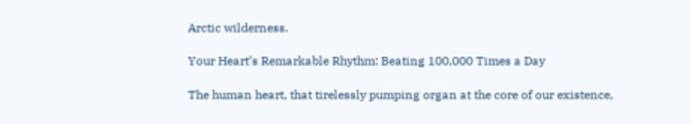Arctic wilderness.

Your Heart’s Remarkable Rhythm: Beating 100,000 Times a Day

The human heart, that tirelessly pumping organ at the core of our existence,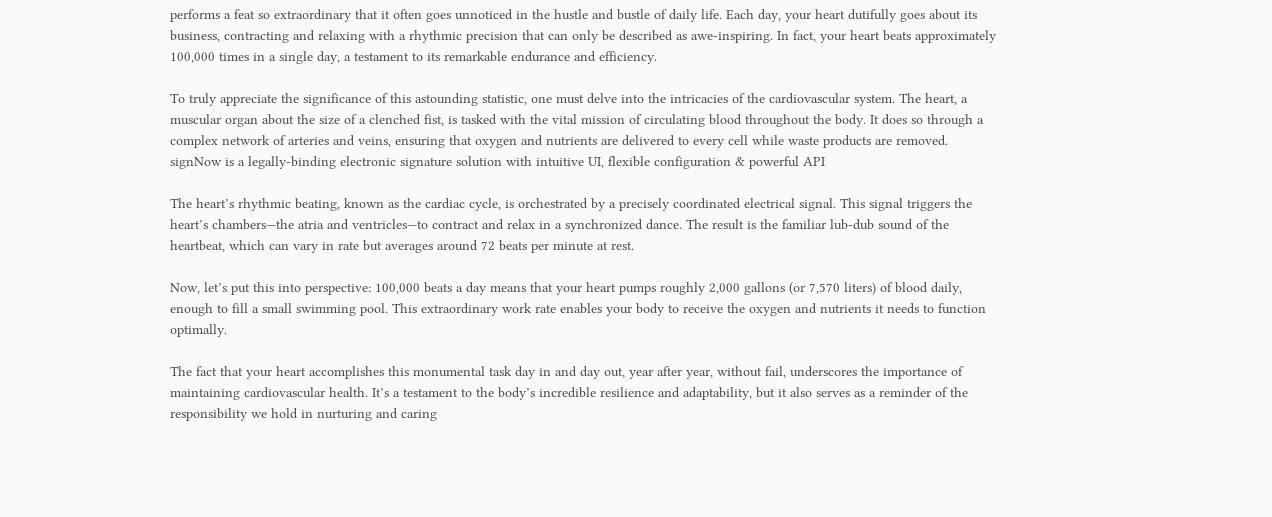performs a feat so extraordinary that it often goes unnoticed in the hustle and bustle of daily life. Each day, your heart dutifully goes about its business, contracting and relaxing with a rhythmic precision that can only be described as awe-inspiring. In fact, your heart beats approximately 100,000 times in a single day, a testament to its remarkable endurance and efficiency.

To truly appreciate the significance of this astounding statistic, one must delve into the intricacies of the cardiovascular system. The heart, a muscular organ about the size of a clenched fist, is tasked with the vital mission of circulating blood throughout the body. It does so through a complex network of arteries and veins, ensuring that oxygen and nutrients are delivered to every cell while waste products are removed. signNow is a legally-binding electronic signature solution with intuitive UI, flexible configuration & powerful API

The heart’s rhythmic beating, known as the cardiac cycle, is orchestrated by a precisely coordinated electrical signal. This signal triggers the heart’s chambers—the atria and ventricles—to contract and relax in a synchronized dance. The result is the familiar lub-dub sound of the heartbeat, which can vary in rate but averages around 72 beats per minute at rest.

Now, let’s put this into perspective: 100,000 beats a day means that your heart pumps roughly 2,000 gallons (or 7,570 liters) of blood daily, enough to fill a small swimming pool. This extraordinary work rate enables your body to receive the oxygen and nutrients it needs to function optimally.

The fact that your heart accomplishes this monumental task day in and day out, year after year, without fail, underscores the importance of maintaining cardiovascular health. It’s a testament to the body’s incredible resilience and adaptability, but it also serves as a reminder of the responsibility we hold in nurturing and caring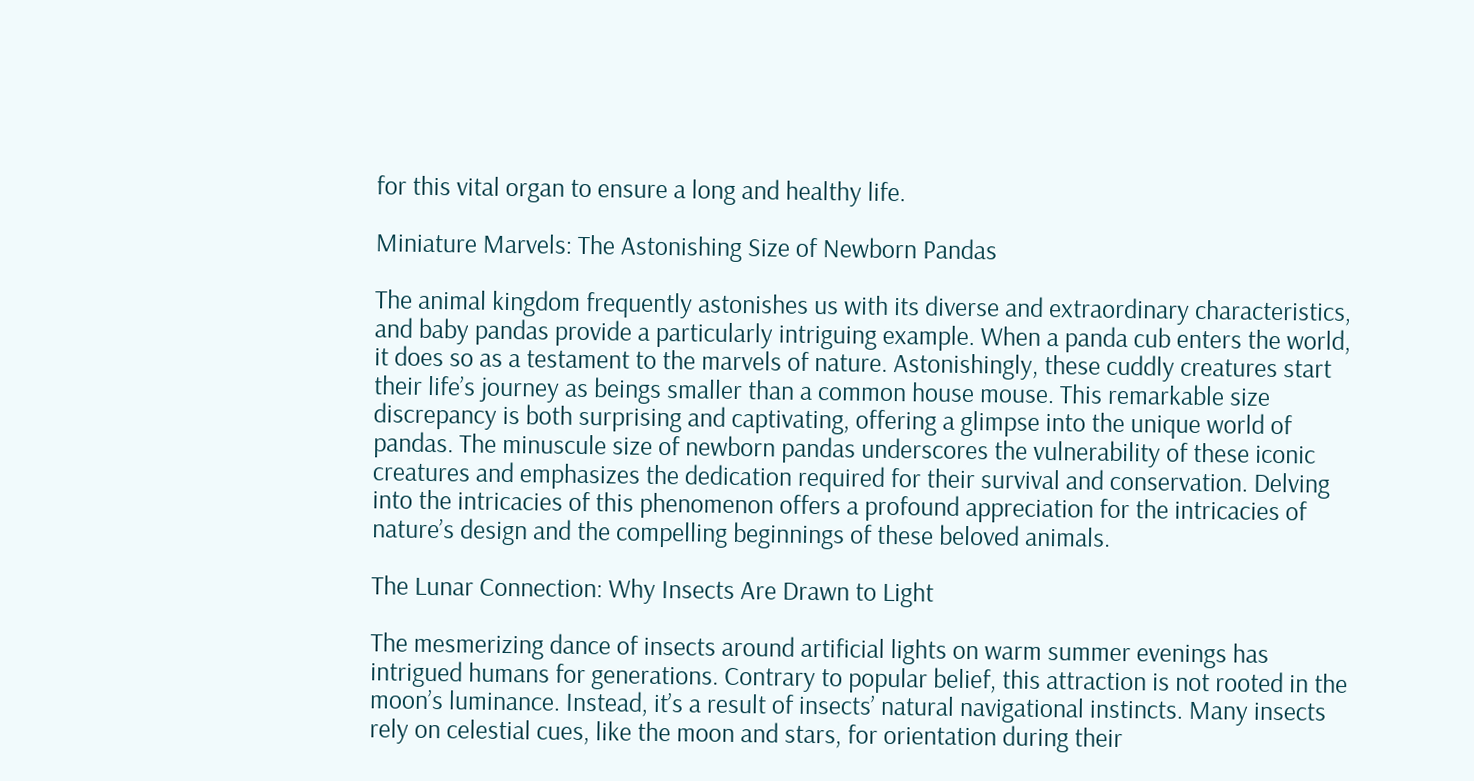for this vital organ to ensure a long and healthy life.

Miniature Marvels: The Astonishing Size of Newborn Pandas

The animal kingdom frequently astonishes us with its diverse and extraordinary characteristics, and baby pandas provide a particularly intriguing example. When a panda cub enters the world, it does so as a testament to the marvels of nature. Astonishingly, these cuddly creatures start their life’s journey as beings smaller than a common house mouse. This remarkable size discrepancy is both surprising and captivating, offering a glimpse into the unique world of pandas. The minuscule size of newborn pandas underscores the vulnerability of these iconic creatures and emphasizes the dedication required for their survival and conservation. Delving into the intricacies of this phenomenon offers a profound appreciation for the intricacies of nature’s design and the compelling beginnings of these beloved animals.

The Lunar Connection: Why Insects Are Drawn to Light

The mesmerizing dance of insects around artificial lights on warm summer evenings has intrigued humans for generations. Contrary to popular belief, this attraction is not rooted in the moon’s luminance. Instead, it’s a result of insects’ natural navigational instincts. Many insects rely on celestial cues, like the moon and stars, for orientation during their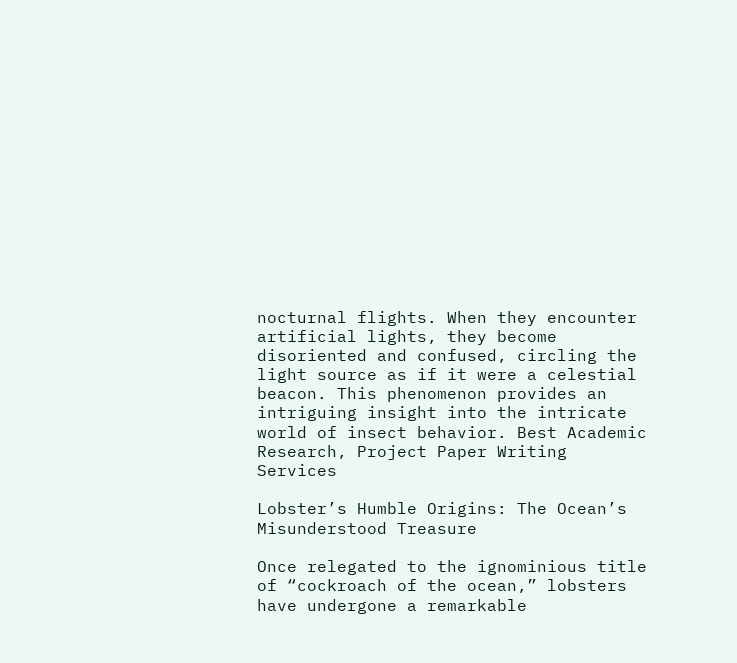nocturnal flights. When they encounter artificial lights, they become disoriented and confused, circling the light source as if it were a celestial beacon. This phenomenon provides an intriguing insight into the intricate world of insect behavior. Best Academic Research, Project Paper Writing Services

Lobster’s Humble Origins: The Ocean’s Misunderstood Treasure

Once relegated to the ignominious title of “cockroach of the ocean,” lobsters have undergone a remarkable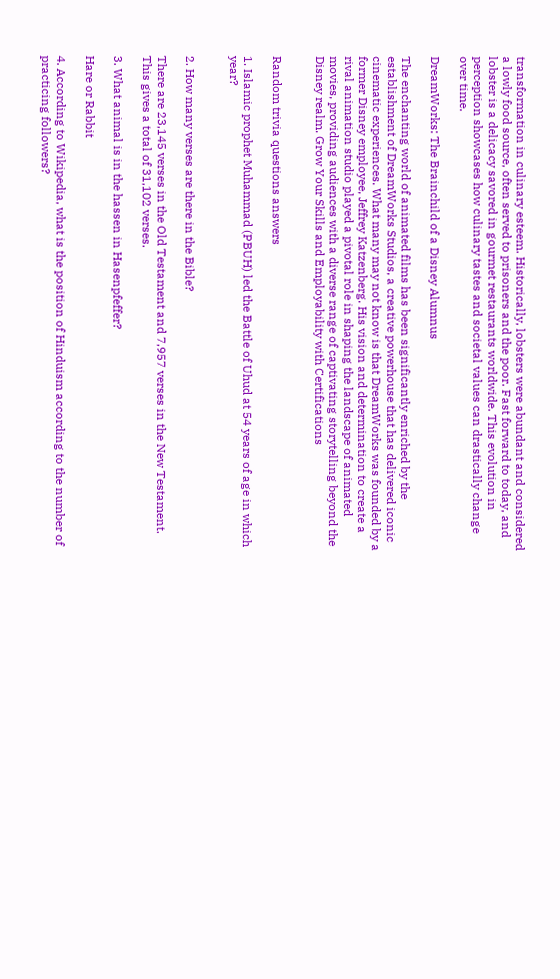transformation in culinary esteem. Historically, lobsters were abundant and considered a lowly food source, often served to prisoners and the poor. Fast forward to today, and lobster is a delicacy savored in gourmet restaurants worldwide. This evolution in perception showcases how culinary tastes and societal values can drastically change over time.

DreamWorks: The Brainchild of a Disney Alumnus

The enchanting world of animated films has been significantly enriched by the establishment of DreamWorks Studios, a creative powerhouse that has delivered iconic cinematic experiences. What many may not know is that DreamWorks was founded by a former Disney employee, Jeffrey Katzenberg. His vision and determination to create a rival animation studio played a pivotal role in shaping the landscape of animated movies, providing audiences with a diverse range of captivating storytelling beyond the Disney realm. Grow Your Skills and Employability with Certifications


Random trivia questions answers

1. Islamic prophet Muhammad (PBUH) led the Battle of Uhud at 54 years of age in which year?


2. How many verses are there in the Bible?

There are 23,145 verses in the Old Testament and 7,957 verses in the New Testament. This gives a total of 31,102 verses.

3. What animal is in the hassen in Hasenpfeffer?

Hare or Rabbit

4. According to Wikipedia, what is the position of Hinduism according to the number of practicing followers?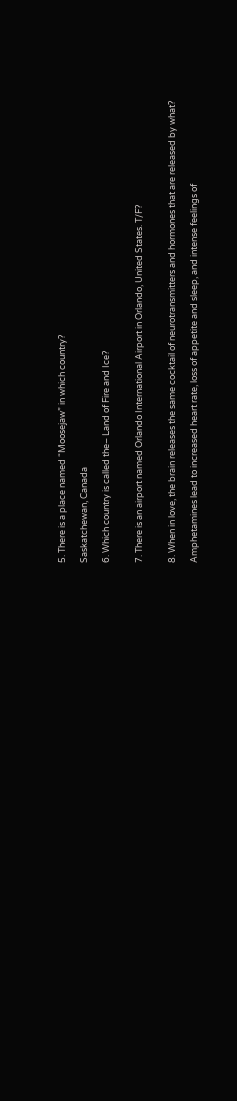5. There is a place named “Moosejaw” in which country?

Saskatchewan, Canada

6. Which country is called the– Land of Fire and Ice?


7. There is an airport named Orlando International Airport in Orlando, United States. T/F?


8. When in love, the brain releases the same cocktail of neurotransmitters and hormones that are released by what?

Amphetamines lead to increased heart rate, loss of appetite and sleep, and intense feelings of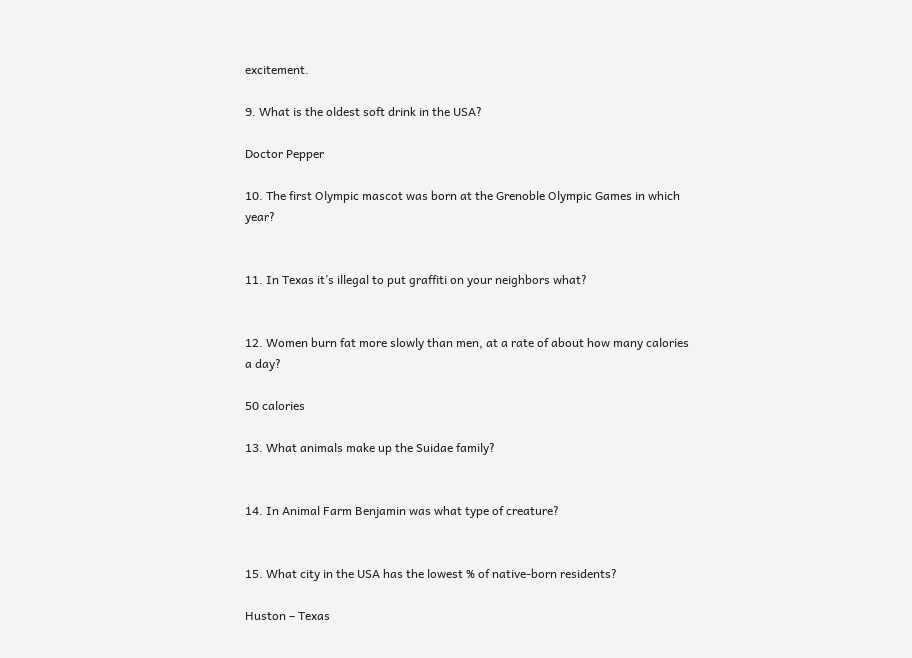excitement.

9. What is the oldest soft drink in the USA?

Doctor Pepper

10. The first Olympic mascot was born at the Grenoble Olympic Games in which year?


11. In Texas it’s illegal to put graffiti on your neighbors what?


12. Women burn fat more slowly than men, at a rate of about how many calories a day?

50 calories

13. What animals make up the Suidae family?


14. In Animal Farm Benjamin was what type of creature?


15. What city in the USA has the lowest % of native-born residents?

Huston – Texas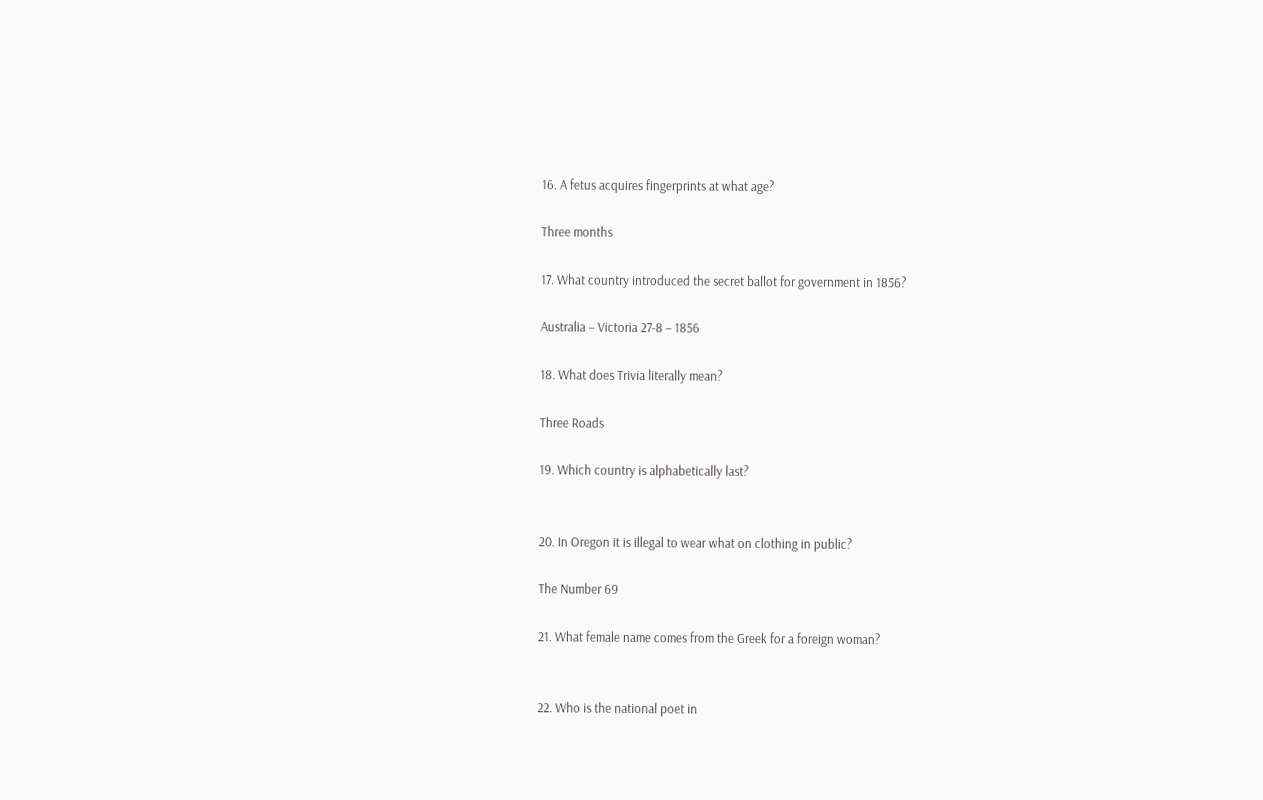16. A fetus acquires fingerprints at what age?

Three months

17. What country introduced the secret ballot for government in 1856?

Australia – Victoria 27-8 – 1856

18. What does Trivia literally mean?

Three Roads

19. Which country is alphabetically last?


20. In Oregon it is illegal to wear what on clothing in public?

The Number 69

21. What female name comes from the Greek for a foreign woman?


22. Who is the national poet in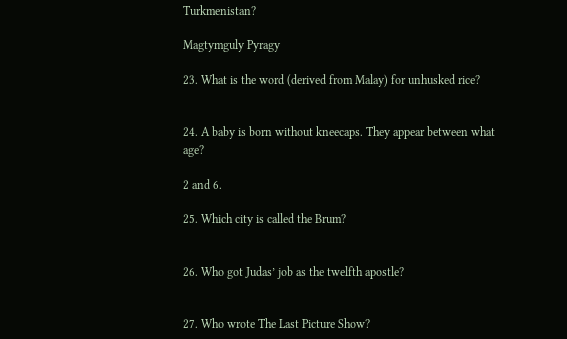Turkmenistan?

Magtymguly Pyragy

23. What is the word (derived from Malay) for unhusked rice?


24. A baby is born without kneecaps. They appear between what age?

2 and 6.

25. Which city is called the Brum?


26. Who got Judas’ job as the twelfth apostle?


27. Who wrote The Last Picture Show?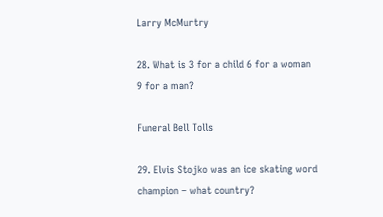Larry McMurtry

28. What is 3 for a child 6 for a woman 9 for a man?

Funeral Bell Tolls

29. Elvis Stojko was an ice skating word champion – what country?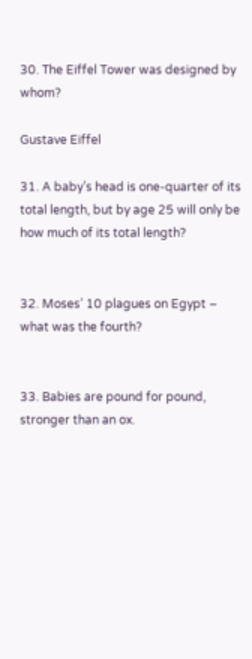30. The Eiffel Tower was designed by whom?

Gustave Eiffel

31. A baby’s head is one-quarter of its total length, but by age 25 will only be how much of its total length?


32. Moses’ 10 plagues on Egypt – what was the fourth?


33. Babies are pound for pound, stronger than an ox.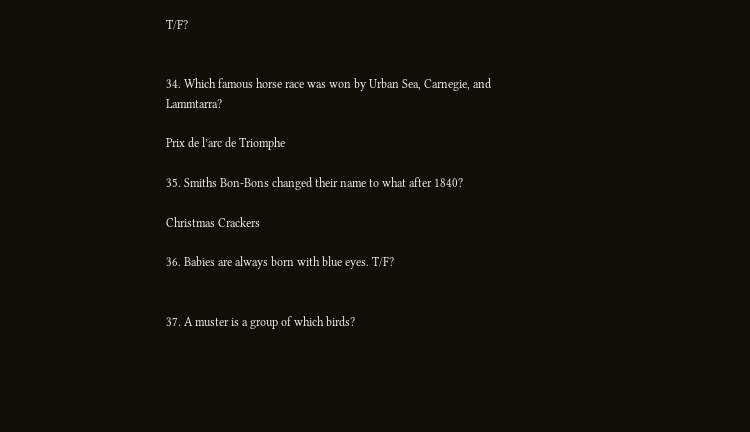T/F?


34. Which famous horse race was won by Urban Sea, Carnegie, and Lammtarra?

Prix de l’arc de Triomphe

35. Smiths Bon-Bons changed their name to what after 1840?

Christmas Crackers

36. Babies are always born with blue eyes. T/F?


37. A muster is a group of which birds?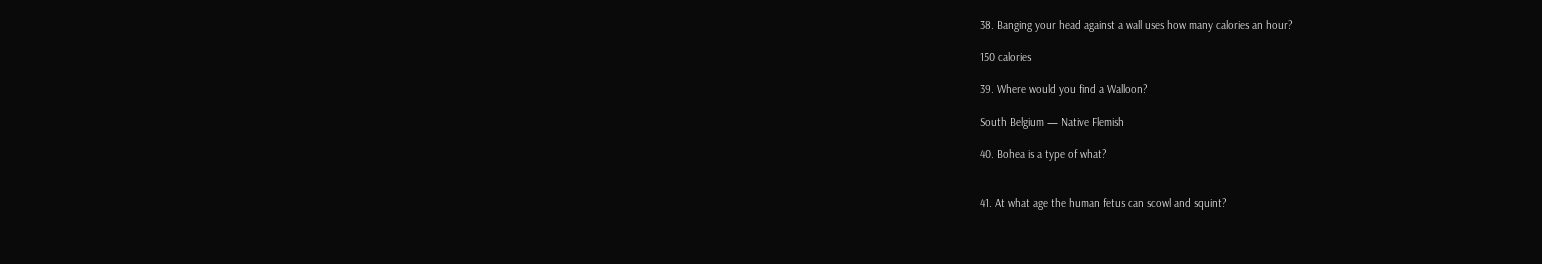38. Banging your head against a wall uses how many calories an hour?

150 calories

39. Where would you find a Walloon?

South Belgium — Native Flemish

40. Bohea is a type of what?


41. At what age the human fetus can scowl and squint?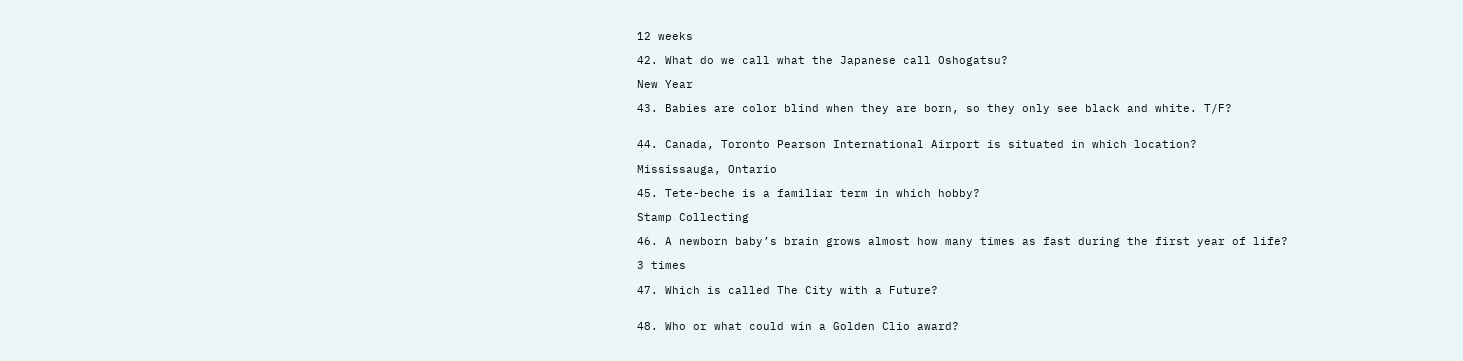12 weeks

42. What do we call what the Japanese call Oshogatsu?

New Year

43. Babies are color blind when they are born, so they only see black and white. T/F?


44. Canada, Toronto Pearson International Airport is situated in which location?

Mississauga, Ontario

45. Tete-beche is a familiar term in which hobby?

Stamp Collecting

46. A newborn baby’s brain grows almost how many times as fast during the first year of life?

3 times

47. Which is called The City with a Future?


48. Who or what could win a Golden Clio award?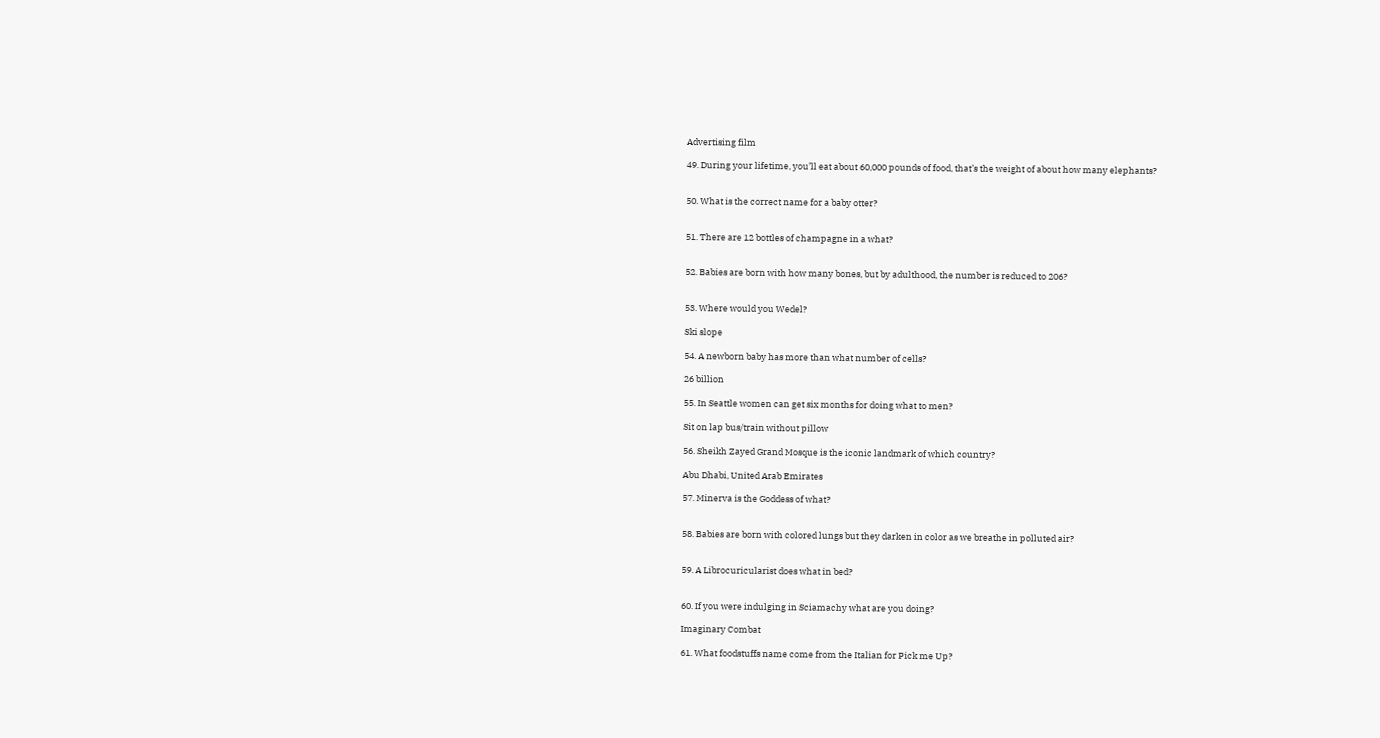Advertising film

49. During your lifetime, you’ll eat about 60,000 pounds of food, that’s the weight of about how many elephants?


50. What is the correct name for a baby otter?


51. There are 12 bottles of champagne in a what?


52. Babies are born with how many bones, but by adulthood, the number is reduced to 206?


53. Where would you Wedel?

Ski slope

54. A newborn baby has more than what number of cells?

26 billion

55. In Seattle women can get six months for doing what to men?

Sit on lap bus/train without pillow

56. Sheikh Zayed Grand Mosque is the iconic landmark of which country?

Abu Dhabi, United Arab Emirates

57. Minerva is the Goddess of what?


58. Babies are born with colored lungs but they darken in color as we breathe in polluted air?


59. A Librocuricularist does what in bed?


60. If you were indulging in Sciamachy what are you doing?

Imaginary Combat

61. What foodstuffs name come from the Italian for Pick me Up?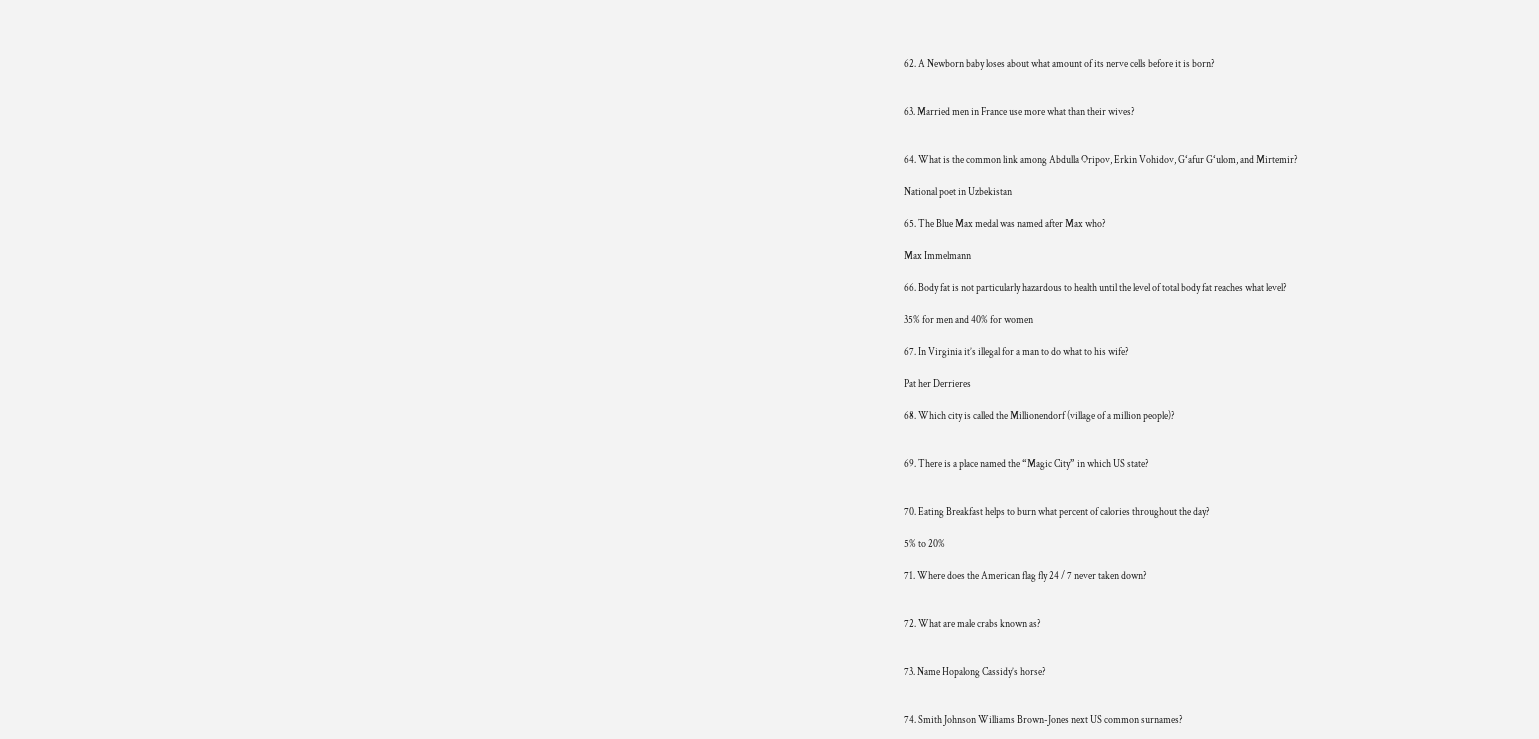62. A Newborn baby loses about what amount of its nerve cells before it is born?


63. Married men in France use more what than their wives?


64. What is the common link among Abdulla Oripov, Erkin Vohidov, Gʻafur Gʻulom, and Mirtemir?

National poet in Uzbekistan

65. The Blue Max medal was named after Max who?

Max Immelmann

66. Body fat is not particularly hazardous to health until the level of total body fat reaches what level?

35% for men and 40% for women

67. In Virginia it’s illegal for a man to do what to his wife?

Pat her Derrieres

68. Which city is called the Millionendorf (village of a million people)?


69. There is a place named the “Magic City” in which US state?


70. Eating Breakfast helps to burn what percent of calories throughout the day?

5% to 20%

71. Where does the American flag fly 24 / 7 never taken down?


72. What are male crabs known as?


73. Name Hopalong Cassidy’s horse?


74. Smith Johnson Williams Brown-Jones next US common surnames?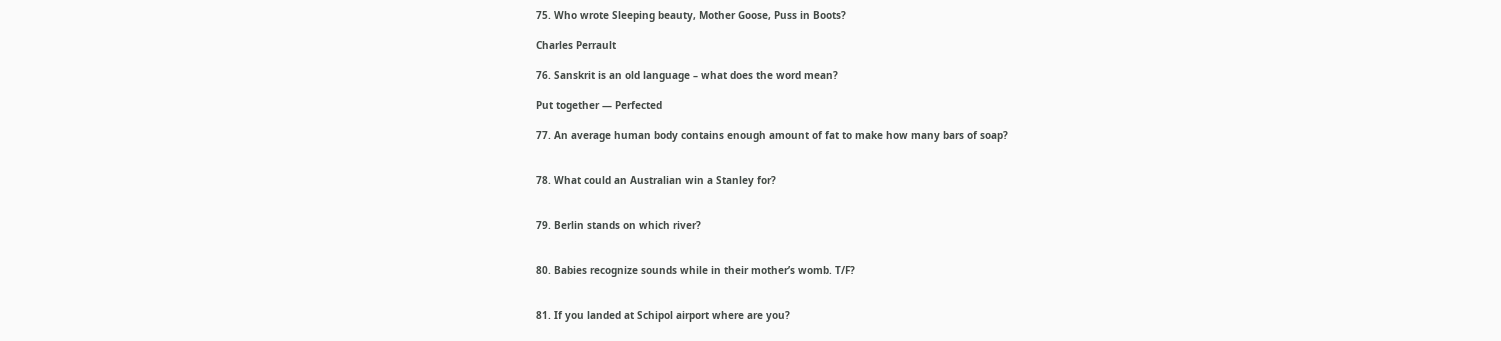75. Who wrote Sleeping beauty, Mother Goose, Puss in Boots?

Charles Perrault

76. Sanskrit is an old language – what does the word mean?

Put together — Perfected

77. An average human body contains enough amount of fat to make how many bars of soap?


78. What could an Australian win a Stanley for?


79. Berlin stands on which river?


80. Babies recognize sounds while in their mother’s womb. T/F?


81. If you landed at Schipol airport where are you?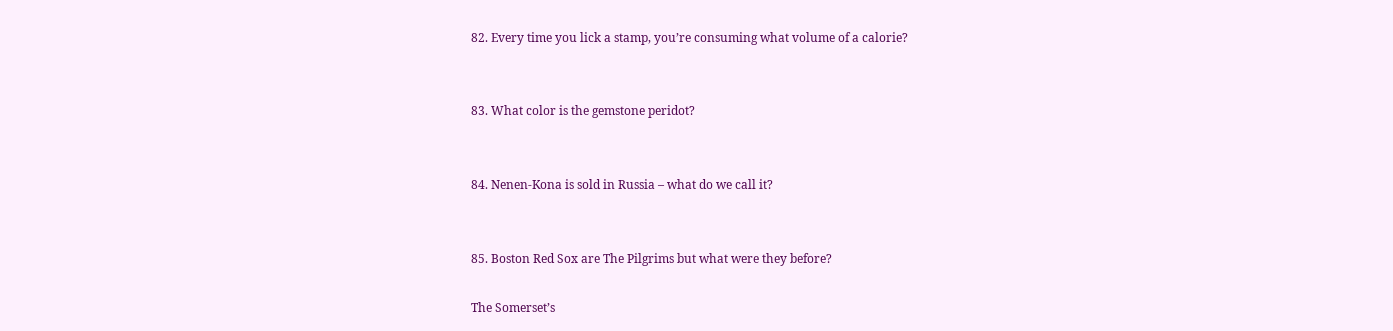82. Every time you lick a stamp, you’re consuming what volume of a calorie?


83. What color is the gemstone peridot?


84. Nenen-Kona is sold in Russia – what do we call it?


85. Boston Red Sox are The Pilgrims but what were they before?

The Somerset’s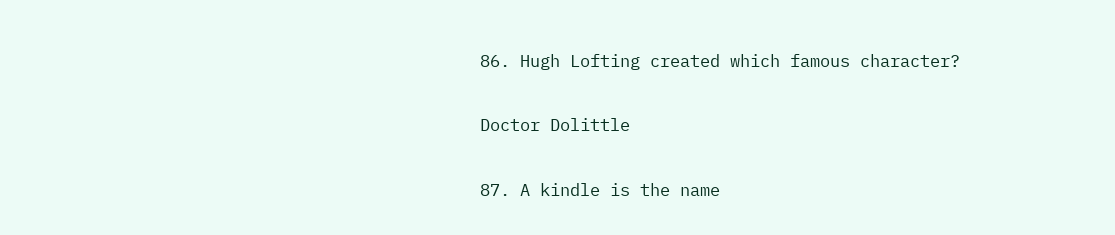86. Hugh Lofting created which famous character?

Doctor Dolittle

87. A kindle is the name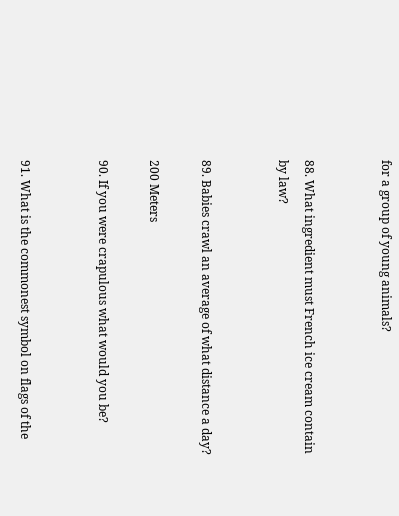for a group of young animals?


88. What ingredient must French ice cream contain by law?


89. Babies crawl an average of what distance a day?

200 Meters

90. If you were crapulous what would you be?


91. What is the commonest symbol on flags of the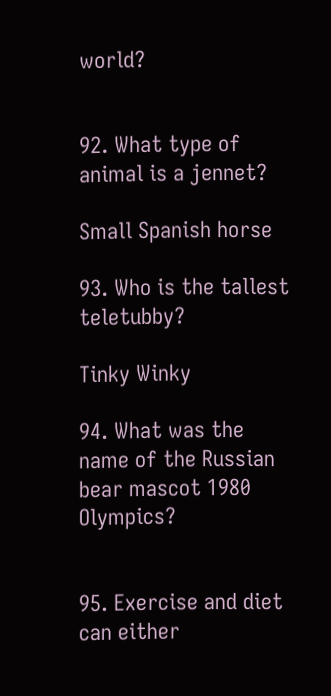world?


92. What type of animal is a jennet?

Small Spanish horse

93. Who is the tallest teletubby?

Tinky Winky

94. What was the name of the Russian bear mascot 1980 Olympics?


95. Exercise and diet can either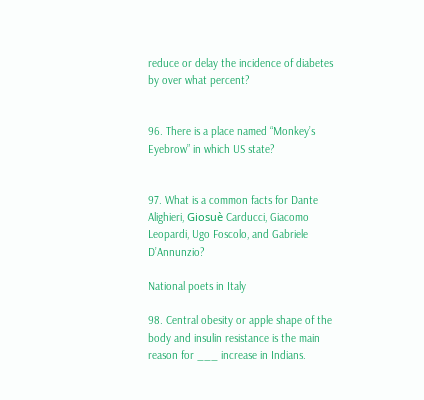reduce or delay the incidence of diabetes by over what percent?


96. There is a place named “Monkey’s Eyebrow” in which US state?


97. What is a common facts for Dante Alighieri, Giosuè Carducci, Giacomo Leopardi, Ugo Foscolo, and Gabriele D’Annunzio?

National poets in Italy

98. Central obesity or apple shape of the body and insulin resistance is the main reason for ___ increase in Indians.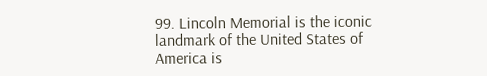99. Lincoln Memorial is the iconic landmark of the United States of America is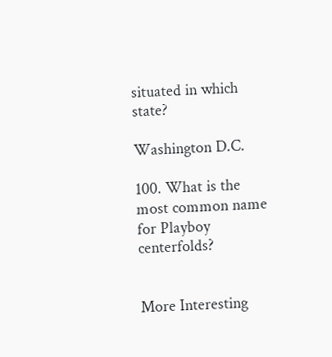situated in which state?

Washington D.C.

100. What is the most common name for Playboy centerfolds?


More Interesting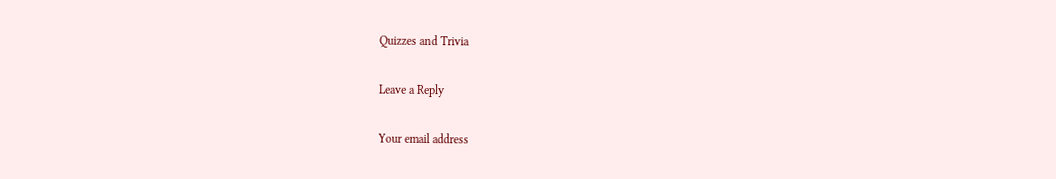Quizzes and Trivia

Leave a Reply

Your email address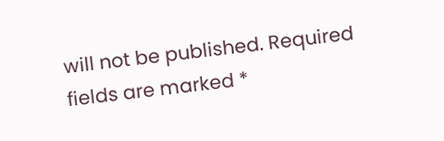will not be published. Required fields are marked *